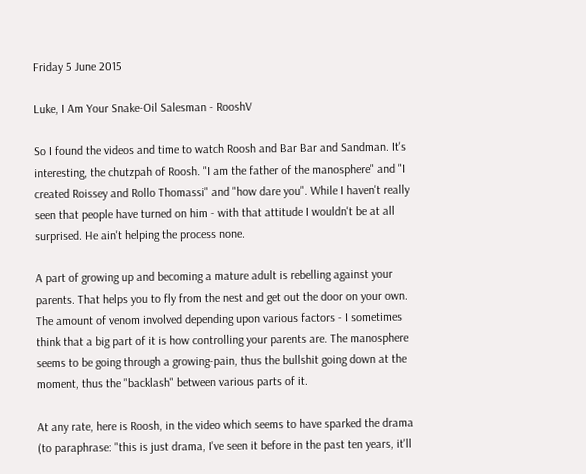Friday 5 June 2015

Luke, I Am Your Snake-Oil Salesman - RooshV

So I found the videos and time to watch Roosh and Bar Bar and Sandman. It's interesting, the chutzpah of Roosh. "I am the father of the manosphere" and "I created Roissey and Rollo Thomassi" and "how dare you". While I haven't really seen that people have turned on him - with that attitude I wouldn't be at all surprised. He ain't helping the process none.

A part of growing up and becoming a mature adult is rebelling against your parents. That helps you to fly from the nest and get out the door on your own. The amount of venom involved depending upon various factors - I sometimes think that a big part of it is how controlling your parents are. The manosphere seems to be going through a growing-pain, thus the bullshit going down at the moment, thus the "backlash" between various parts of it.

At any rate, here is Roosh, in the video which seems to have sparked the drama (to paraphrase: "this is just drama, I've seen it before in the past ten years, it'll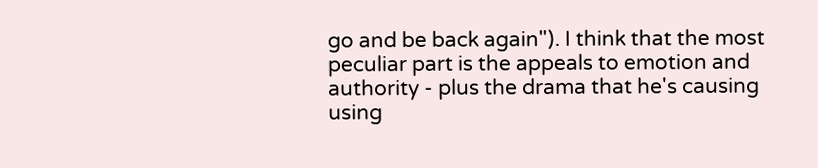go and be back again"). I think that the most peculiar part is the appeals to emotion and authority - plus the drama that he's causing using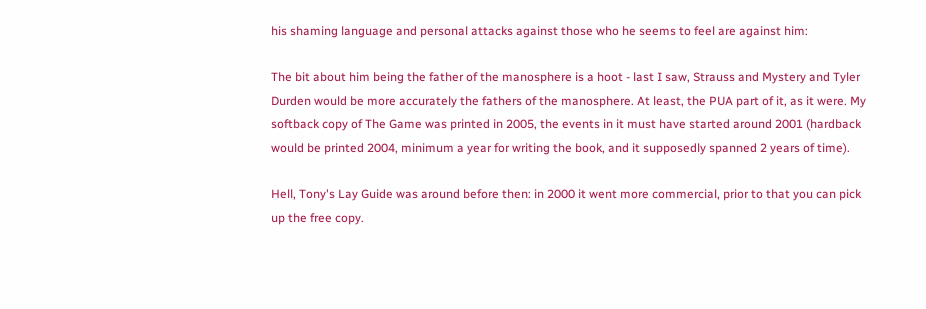his shaming language and personal attacks against those who he seems to feel are against him:

The bit about him being the father of the manosphere is a hoot - last I saw, Strauss and Mystery and Tyler Durden would be more accurately the fathers of the manosphere. At least, the PUA part of it, as it were. My softback copy of The Game was printed in 2005, the events in it must have started around 2001 (hardback would be printed 2004, minimum a year for writing the book, and it supposedly spanned 2 years of time).

Hell, Tony's Lay Guide was around before then: in 2000 it went more commercial, prior to that you can pick up the free copy.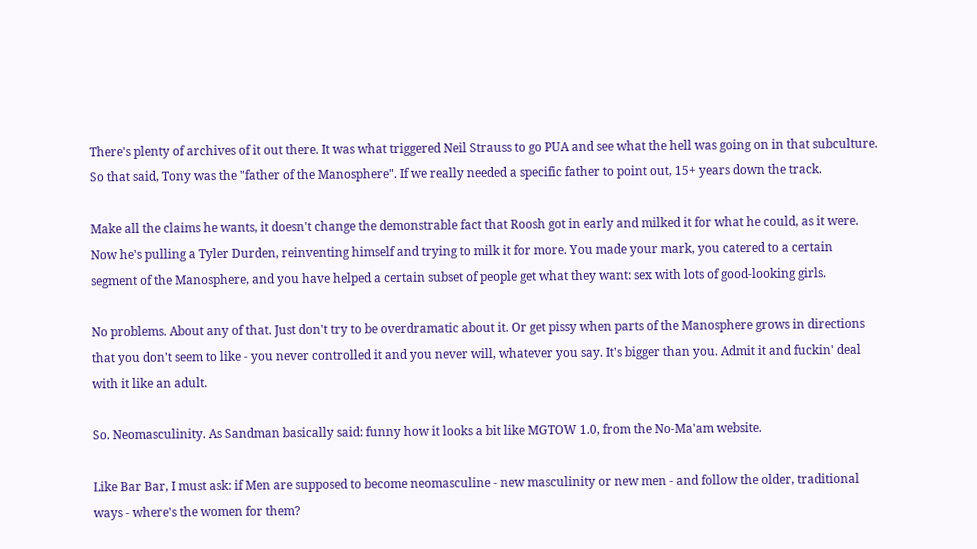There's plenty of archives of it out there. It was what triggered Neil Strauss to go PUA and see what the hell was going on in that subculture. So that said, Tony was the "father of the Manosphere". If we really needed a specific father to point out, 15+ years down the track.

Make all the claims he wants, it doesn't change the demonstrable fact that Roosh got in early and milked it for what he could, as it were. Now he's pulling a Tyler Durden, reinventing himself and trying to milk it for more. You made your mark, you catered to a certain segment of the Manosphere, and you have helped a certain subset of people get what they want: sex with lots of good-looking girls.

No problems. About any of that. Just don't try to be overdramatic about it. Or get pissy when parts of the Manosphere grows in directions that you don't seem to like - you never controlled it and you never will, whatever you say. It's bigger than you. Admit it and fuckin' deal with it like an adult.

So. Neomasculinity. As Sandman basically said: funny how it looks a bit like MGTOW 1.0, from the No-Ma'am website.

Like Bar Bar, I must ask: if Men are supposed to become neomasculine - new masculinity or new men - and follow the older, traditional ways - where's the women for them?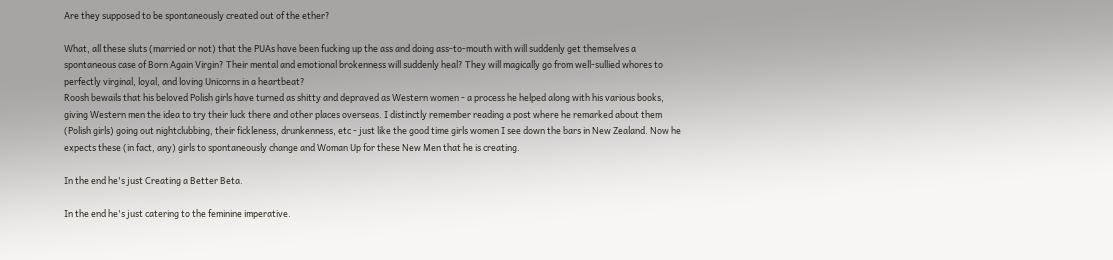Are they supposed to be spontaneously created out of the ether?

What, all these sluts (married or not) that the PUAs have been fucking up the ass and doing ass-to-mouth with will suddenly get themselves a spontaneous case of Born Again Virgin? Their mental and emotional brokenness will suddenly heal? They will magically go from well-sullied whores to perfectly virginal, loyal, and loving Unicorns in a heartbeat?
Roosh bewails that his beloved Polish girls have turned as shitty and depraved as Western women - a process he helped along with his various books, giving Western men the idea to try their luck there and other places overseas. I distinctly remember reading a post where he remarked about them (Polish girls) going out nightclubbing, their fickleness, drunkenness, etc - just like the good time girls women I see down the bars in New Zealand. Now he expects these (in fact, any) girls to spontaneously change and Woman Up for these New Men that he is creating.

In the end he's just Creating a Better Beta.

In the end he's just catering to the feminine imperative.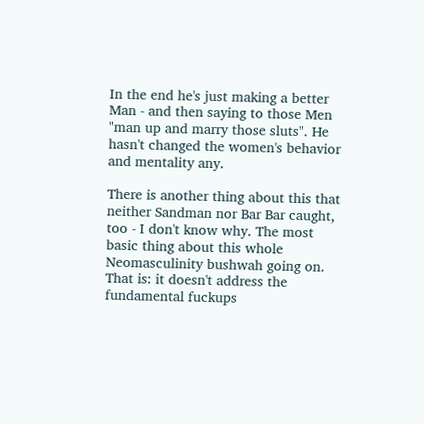In the end he's just making a better Man - and then saying to those Men "man up and marry those sluts". He hasn't changed the women's behavior and mentality any.

There is another thing about this that neither Sandman nor Bar Bar caught, too - I don't know why. The most basic thing about this whole Neomasculinity bushwah going on. That is: it doesn't address the fundamental fuckups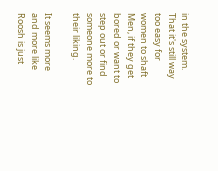in the system. That it's still way too easy for women to shaft Men, if they get bored or want to step out or find someone more to their liking.

It seems more and more like Roosh is just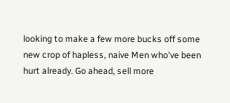looking to make a few more bucks off some new crop of hapless, naive Men who've been hurt already. Go ahead, sell more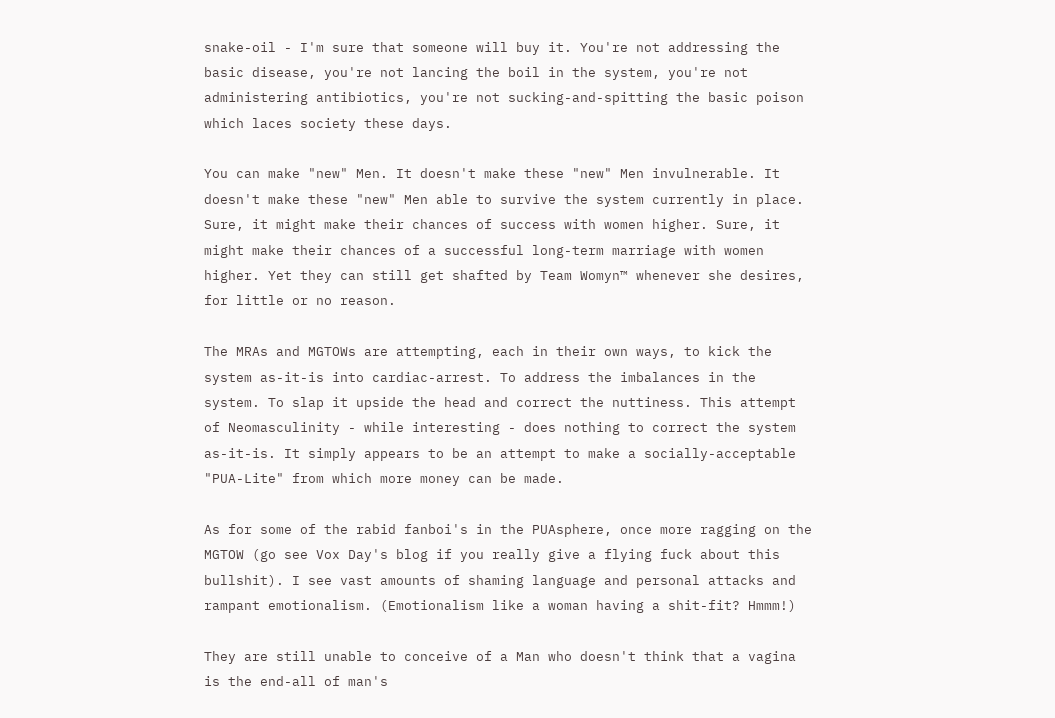snake-oil - I'm sure that someone will buy it. You're not addressing the basic disease, you're not lancing the boil in the system, you're not administering antibiotics, you're not sucking-and-spitting the basic poison which laces society these days.

You can make "new" Men. It doesn't make these "new" Men invulnerable. It doesn't make these "new" Men able to survive the system currently in place. Sure, it might make their chances of success with women higher. Sure, it might make their chances of a successful long-term marriage with women higher. Yet they can still get shafted by Team Womyn™ whenever she desires, for little or no reason.

The MRAs and MGTOWs are attempting, each in their own ways, to kick the system as-it-is into cardiac-arrest. To address the imbalances in the system. To slap it upside the head and correct the nuttiness. This attempt of Neomasculinity - while interesting - does nothing to correct the system as-it-is. It simply appears to be an attempt to make a socially-acceptable "PUA-Lite" from which more money can be made.

As for some of the rabid fanboi's in the PUAsphere, once more ragging on the MGTOW (go see Vox Day's blog if you really give a flying fuck about this bullshit). I see vast amounts of shaming language and personal attacks and rampant emotionalism. (Emotionalism like a woman having a shit-fit? Hmmm!)

They are still unable to conceive of a Man who doesn't think that a vagina is the end-all of man's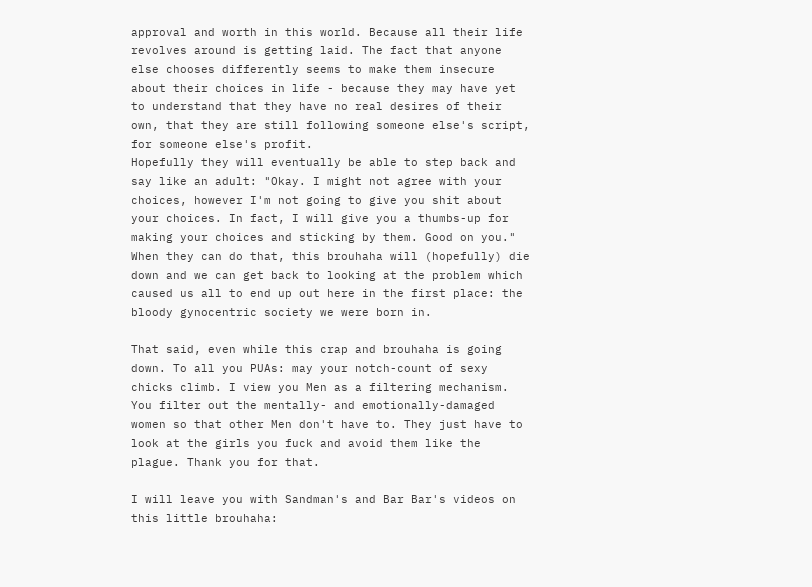approval and worth in this world. Because all their life revolves around is getting laid. The fact that anyone else chooses differently seems to make them insecure about their choices in life - because they may have yet to understand that they have no real desires of their own, that they are still following someone else's script, for someone else's profit.
Hopefully they will eventually be able to step back and say like an adult: "Okay. I might not agree with your choices, however I'm not going to give you shit about your choices. In fact, I will give you a thumbs-up for making your choices and sticking by them. Good on you." When they can do that, this brouhaha will (hopefully) die down and we can get back to looking at the problem which caused us all to end up out here in the first place: the bloody gynocentric society we were born in.

That said, even while this crap and brouhaha is going down. To all you PUAs: may your notch-count of sexy chicks climb. I view you Men as a filtering mechanism. You filter out the mentally- and emotionally-damaged women so that other Men don't have to. They just have to look at the girls you fuck and avoid them like the plague. Thank you for that.

I will leave you with Sandman's and Bar Bar's videos on this little brouhaha: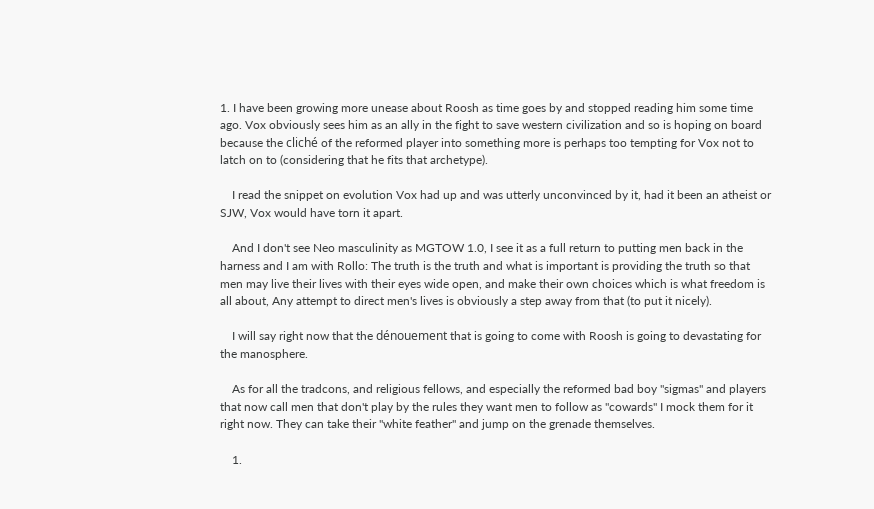1. I have been growing more unease about Roosh as time goes by and stopped reading him some time ago. Vox obviously sees him as an ally in the fight to save western civilization and so is hoping on board because the cliché of the reformed player into something more is perhaps too tempting for Vox not to latch on to (considering that he fits that archetype).

    I read the snippet on evolution Vox had up and was utterly unconvinced by it, had it been an atheist or SJW, Vox would have torn it apart.

    And I don't see Neo masculinity as MGTOW 1.0, I see it as a full return to putting men back in the harness and I am with Rollo: The truth is the truth and what is important is providing the truth so that men may live their lives with their eyes wide open, and make their own choices which is what freedom is all about, Any attempt to direct men's lives is obviously a step away from that (to put it nicely).

    I will say right now that the dénouement that is going to come with Roosh is going to devastating for the manosphere.

    As for all the tradcons, and religious fellows, and especially the reformed bad boy "sigmas" and players that now call men that don't play by the rules they want men to follow as "cowards" I mock them for it right now. They can take their "white feather" and jump on the grenade themselves.

    1.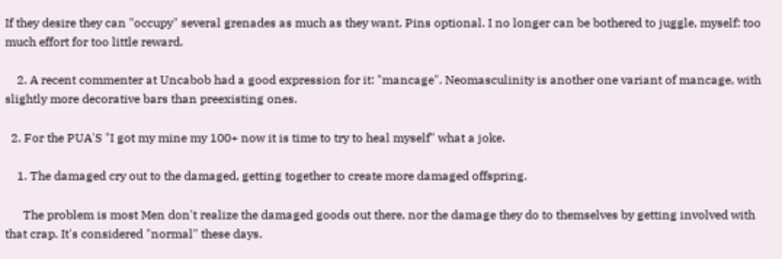If they desire they can "occupy" several grenades as much as they want. Pins optional. I no longer can be bothered to juggle, myself: too much effort for too little reward.

    2. A recent commenter at Uncabob had a good expression for it: "mancage". Neomasculinity is another one variant of mancage, with slightly more decorative bars than preexisting ones.

  2. For the PUA'S "I got my mine my 100+ now it is time to try to heal myself" what a joke.

    1. The damaged cry out to the damaged, getting together to create more damaged offspring.

      The problem is most Men don't realize the damaged goods out there, nor the damage they do to themselves by getting involved with that crap. It's considered "normal" these days.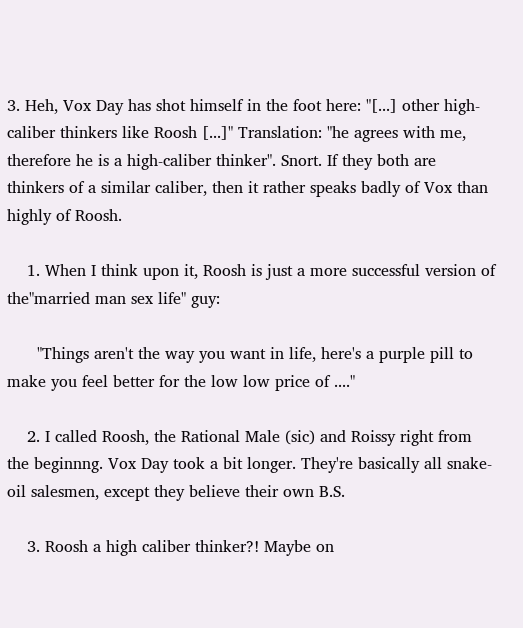3. Heh, Vox Day has shot himself in the foot here: "[...] other high-caliber thinkers like Roosh [...]" Translation: "he agrees with me, therefore he is a high-caliber thinker". Snort. If they both are thinkers of a similar caliber, then it rather speaks badly of Vox than highly of Roosh.

    1. When I think upon it, Roosh is just a more successful version of the"married man sex life" guy:

      "Things aren't the way you want in life, here's a purple pill to make you feel better for the low low price of ...."

    2. I called Roosh, the Rational Male (sic) and Roissy right from the beginnng. Vox Day took a bit longer. They're basically all snake-oil salesmen, except they believe their own B.S.

    3. Roosh a high caliber thinker?! Maybe on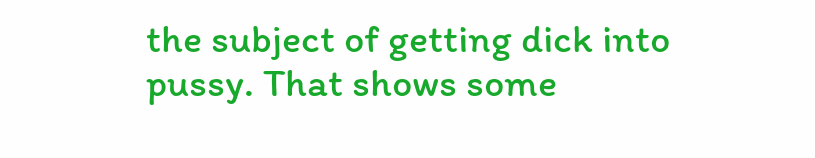the subject of getting dick into pussy. That shows some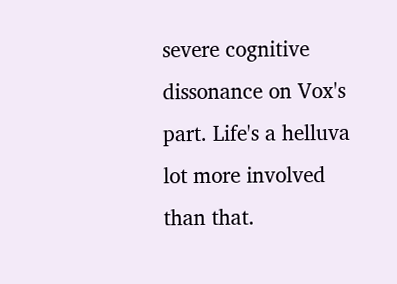severe cognitive dissonance on Vox's part. Life's a helluva lot more involved than that.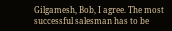Gilgamesh, Bob, I agree. The most successful salesman has to be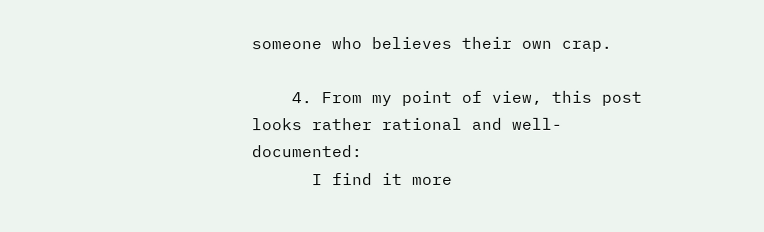someone who believes their own crap.

    4. From my point of view, this post looks rather rational and well-documented:
      I find it more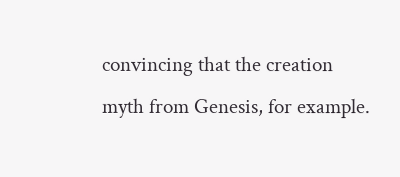convincing that the creation myth from Genesis, for example.